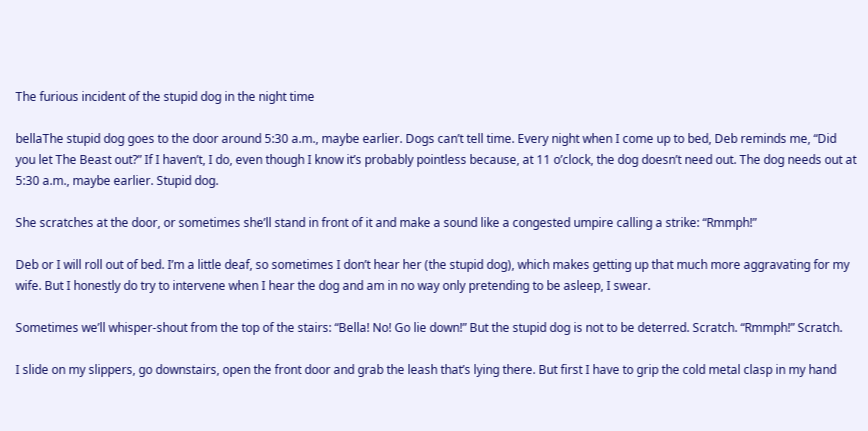The furious incident of the stupid dog in the night time

bellaThe stupid dog goes to the door around 5:30 a.m., maybe earlier. Dogs can’t tell time. Every night when I come up to bed, Deb reminds me, “Did you let The Beast out?” If I haven’t, I do, even though I know it’s probably pointless because, at 11 o’clock, the dog doesn’t need out. The dog needs out at 5:30 a.m., maybe earlier. Stupid dog.

She scratches at the door, or sometimes she’ll stand in front of it and make a sound like a congested umpire calling a strike: “Rmmph!”

Deb or I will roll out of bed. I’m a little deaf, so sometimes I don’t hear her (the stupid dog), which makes getting up that much more aggravating for my wife. But I honestly do try to intervene when I hear the dog and am in no way only pretending to be asleep, I swear.

Sometimes we’ll whisper-shout from the top of the stairs: “Bella! No! Go lie down!” But the stupid dog is not to be deterred. Scratch. “Rmmph!” Scratch.

I slide on my slippers, go downstairs, open the front door and grab the leash that’s lying there. But first I have to grip the cold metal clasp in my hand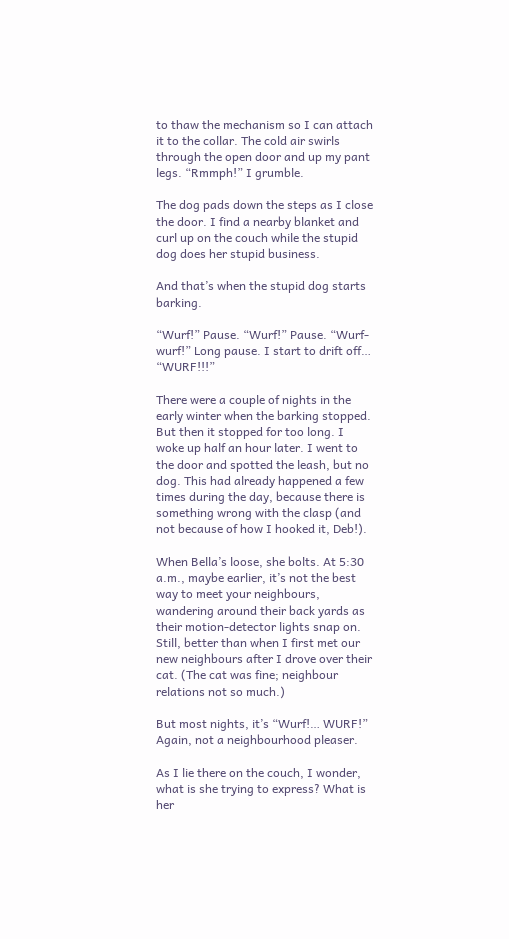to thaw the mechanism so I can attach it to the collar. The cold air swirls through the open door and up my pant legs. “Rmmph!” I grumble.

The dog pads down the steps as I close the door. I find a nearby blanket and curl up on the couch while the stupid dog does her stupid business.

And that’s when the stupid dog starts barking.

“Wurf!” Pause. “Wurf!” Pause. “Wurf-wurf!” Long pause. I start to drift off… “WURF!!!”

There were a couple of nights in the early winter when the barking stopped. But then it stopped for too long. I woke up half an hour later. I went to the door and spotted the leash, but no dog. This had already happened a few times during the day, because there is something wrong with the clasp (and not because of how I hooked it, Deb!).

When Bella’s loose, she bolts. At 5:30 a.m., maybe earlier, it’s not the best way to meet your neighbours, wandering around their back yards as their motion-detector lights snap on. Still, better than when I first met our new neighbours after I drove over their cat. (The cat was fine; neighbour relations not so much.)

But most nights, it’s “Wurf!… WURF!” Again, not a neighbourhood pleaser.

As I lie there on the couch, I wonder, what is she trying to express? What is her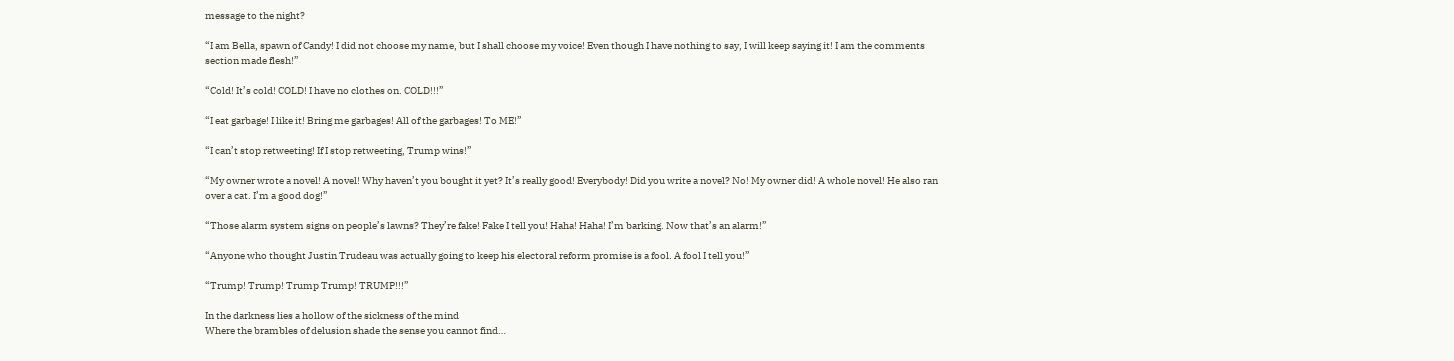message to the night?

“I am Bella, spawn of Candy! I did not choose my name, but I shall choose my voice! Even though I have nothing to say, I will keep saying it! I am the comments section made flesh!”

“Cold! It’s cold! COLD! I have no clothes on. COLD!!!”

“I eat garbage! I like it! Bring me garbages! All of the garbages! To ME!”

“I can’t stop retweeting! If I stop retweeting, Trump wins!”

“My owner wrote a novel! A novel! Why haven’t you bought it yet? It’s really good! Everybody! Did you write a novel? No! My owner did! A whole novel! He also ran over a cat. I’m a good dog!”

“Those alarm system signs on people’s lawns? They’re fake! Fake I tell you! Haha! Haha! I’m barking. Now that’s an alarm!”

“Anyone who thought Justin Trudeau was actually going to keep his electoral reform promise is a fool. A fool I tell you!”

“Trump! Trump! Trump Trump! TRUMP!!!”

In the darkness lies a hollow of the sickness of the mind
Where the brambles of delusion shade the sense you cannot find…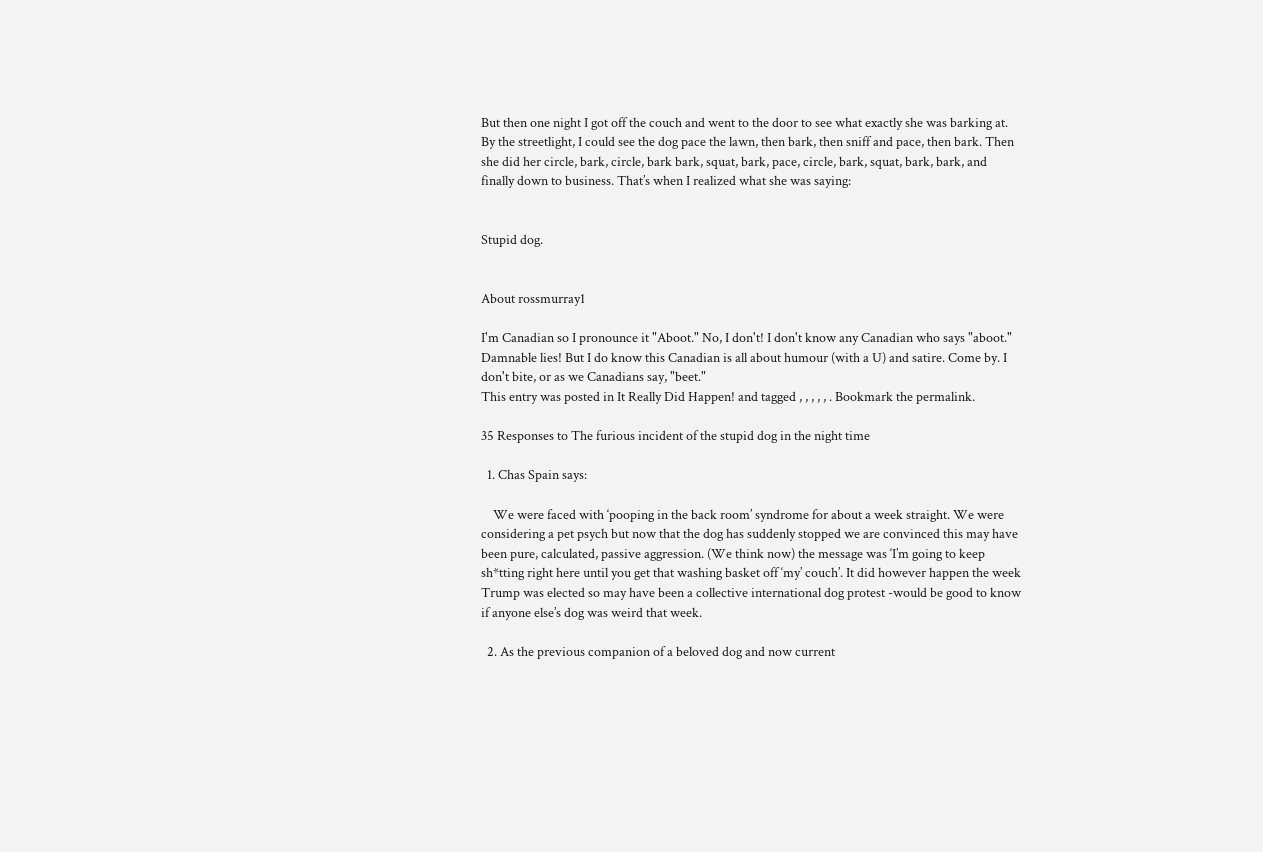But then one night I got off the couch and went to the door to see what exactly she was barking at. By the streetlight, I could see the dog pace the lawn, then bark, then sniff and pace, then bark. Then she did her circle, bark, circle, bark bark, squat, bark, pace, circle, bark, squat, bark, bark, and finally down to business. That’s when I realized what she was saying:


Stupid dog.


About rossmurray1

I'm Canadian so I pronounce it "Aboot." No, I don't! I don't know any Canadian who says "aboot." Damnable lies! But I do know this Canadian is all about humour (with a U) and satire. Come by. I don't bite, or as we Canadians say, "beet."
This entry was posted in It Really Did Happen! and tagged , , , , , . Bookmark the permalink.

35 Responses to The furious incident of the stupid dog in the night time

  1. Chas Spain says:

    We were faced with ‘pooping in the back room’ syndrome for about a week straight. We were considering a pet psych but now that the dog has suddenly stopped we are convinced this may have been pure, calculated, passive aggression. (We think now) the message was ‘I’m going to keep sh*tting right here until you get that washing basket off ‘my’ couch’. It did however happen the week Trump was elected so may have been a collective international dog protest -would be good to know if anyone else’s dog was weird that week.

  2. As the previous companion of a beloved dog and now current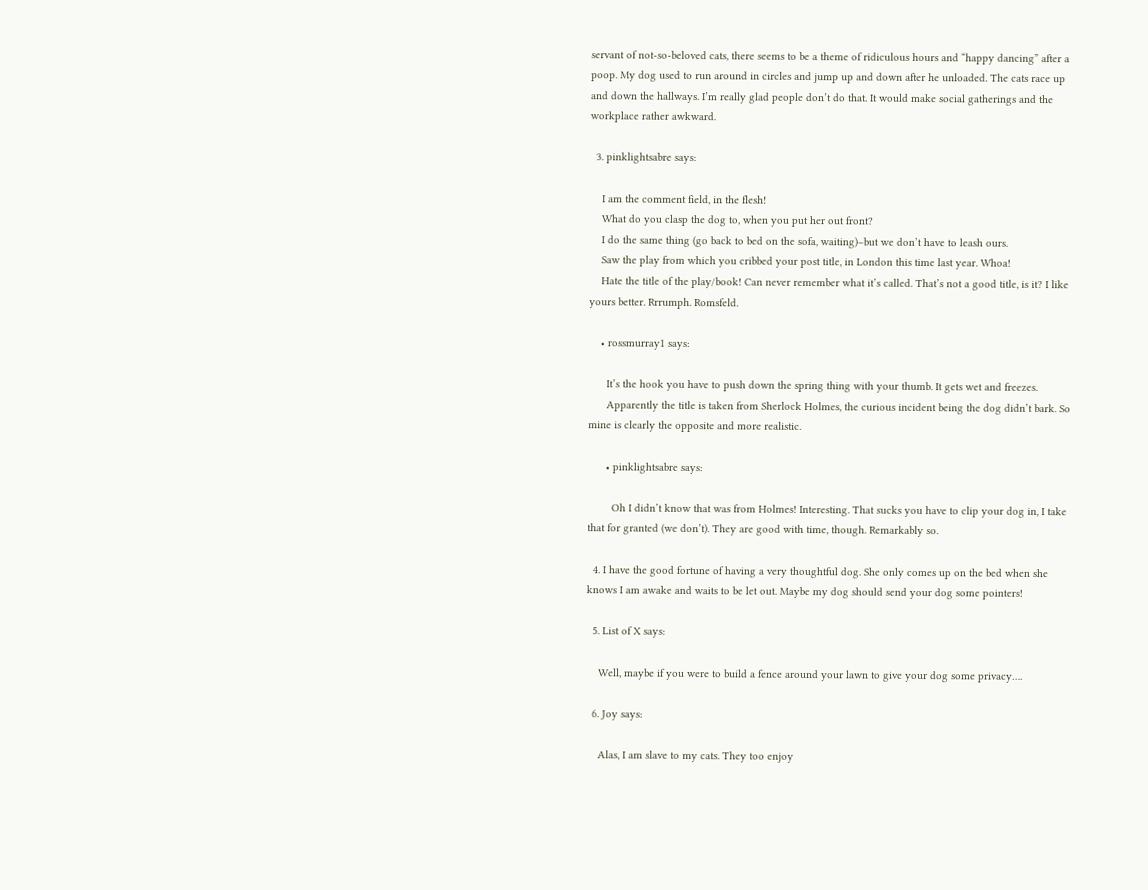servant of not-so-beloved cats, there seems to be a theme of ridiculous hours and “happy dancing” after a poop. My dog used to run around in circles and jump up and down after he unloaded. The cats race up and down the hallways. I’m really glad people don’t do that. It would make social gatherings and the workplace rather awkward.

  3. pinklightsabre says:

    I am the comment field, in the flesh!
    What do you clasp the dog to, when you put her out front?
    I do the same thing (go back to bed on the sofa, waiting)–but we don’t have to leash ours.
    Saw the play from which you cribbed your post title, in London this time last year. Whoa!
    Hate the title of the play/book! Can never remember what it’s called. That’s not a good title, is it? I like yours better. Rrrumph. Romsfeld.

    • rossmurray1 says:

      It’s the hook you have to push down the spring thing with your thumb. It gets wet and freezes.
      Apparently the title is taken from Sherlock Holmes, the curious incident being the dog didn’t bark. So mine is clearly the opposite and more realistic.

      • pinklightsabre says:

        Oh I didn’t know that was from Holmes! Interesting. That sucks you have to clip your dog in, I take that for granted (we don’t). They are good with time, though. Remarkably so.

  4. I have the good fortune of having a very thoughtful dog. She only comes up on the bed when she knows I am awake and waits to be let out. Maybe my dog should send your dog some pointers!

  5. List of X says:

    Well, maybe if you were to build a fence around your lawn to give your dog some privacy….

  6. Joy says:

    Alas, I am slave to my cats. They too enjoy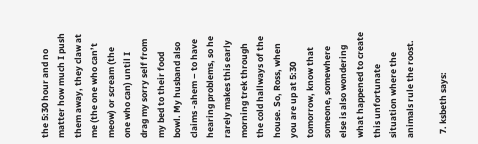the 5:30 hour and no matter how much I push them away, they claw at me (the one who can’t meow) or scream (the one who can) until I drag my sorry self from my bed to their food bowl. My husband also claims -ahem – to have hearing problems, so he rarely makes this early morning trek through the cold hallways of the house. So, Ross, when you are up at 5:30 tomorrow, know that someone, somewhere else is also wondering what happened to create this unfortunate situation where the animals rule the roost.

  7. ksbeth says: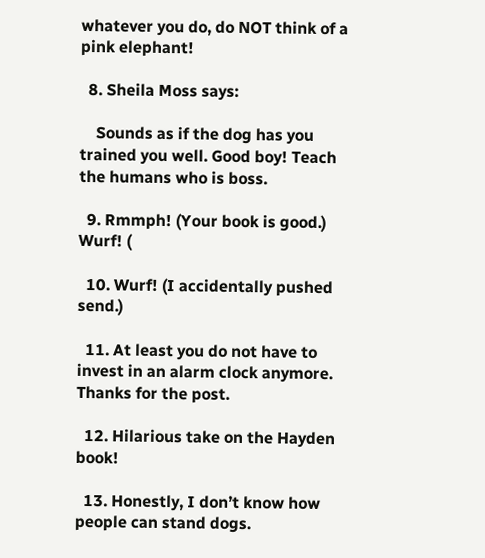whatever you do, do NOT think of a pink elephant!

  8. Sheila Moss says:

    Sounds as if the dog has you trained you well. Good boy! Teach the humans who is boss.

  9. Rmmph! (Your book is good.) Wurf! (

  10. Wurf! (I accidentally pushed send.)

  11. At least you do not have to invest in an alarm clock anymore. Thanks for the post.

  12. Hilarious take on the Hayden book!

  13. Honestly, I don’t know how people can stand dogs.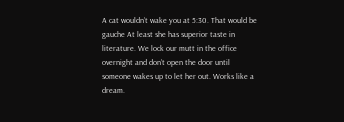A cat wouldn’t wake you at 5:30. That would be gauche At least she has superior taste in literature. We lock our mutt in the office overnight and don’t open the door until someone wakes up to let her out. Works like a dream.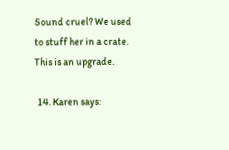Sound cruel? We used to stuff her in a crate. This is an upgrade.

  14. Karen says: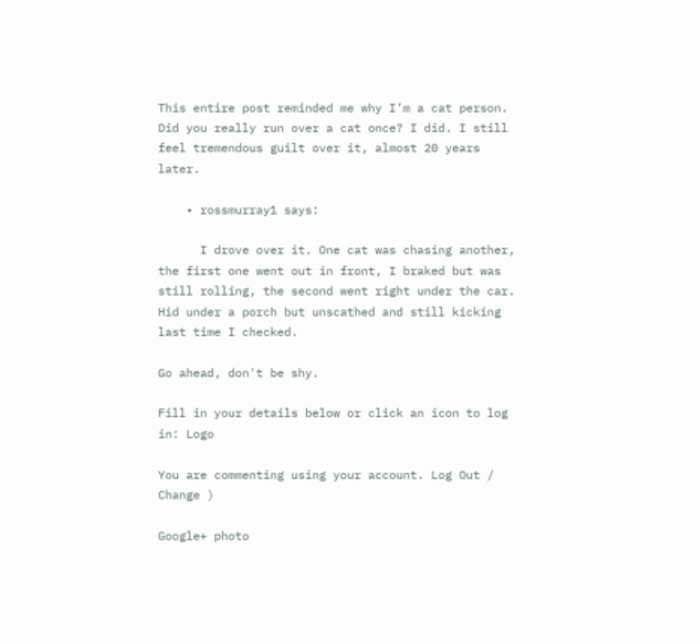This entire post reminded me why I’m a cat person. Did you really run over a cat once? I did. I still feel tremendous guilt over it, almost 20 years later.

    • rossmurray1 says:

      I drove over it. One cat was chasing another, the first one went out in front, I braked but was still rolling, the second went right under the car. Hid under a porch but unscathed and still kicking last time I checked.

Go ahead, don't be shy.

Fill in your details below or click an icon to log in: Logo

You are commenting using your account. Log Out /  Change )

Google+ photo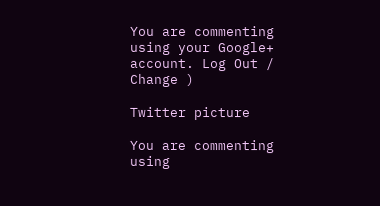You are commenting using your Google+ account. Log Out /  Change )

Twitter picture

You are commenting using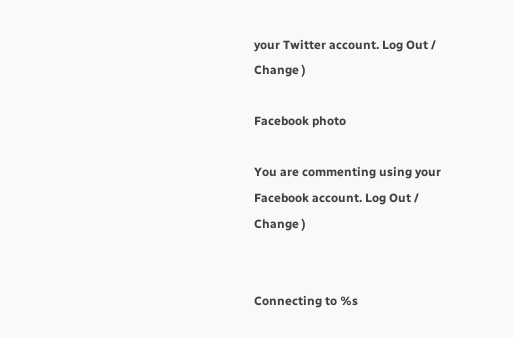your Twitter account. Log Out /  Change )

Facebook photo

You are commenting using your Facebook account. Log Out /  Change )


Connecting to %s